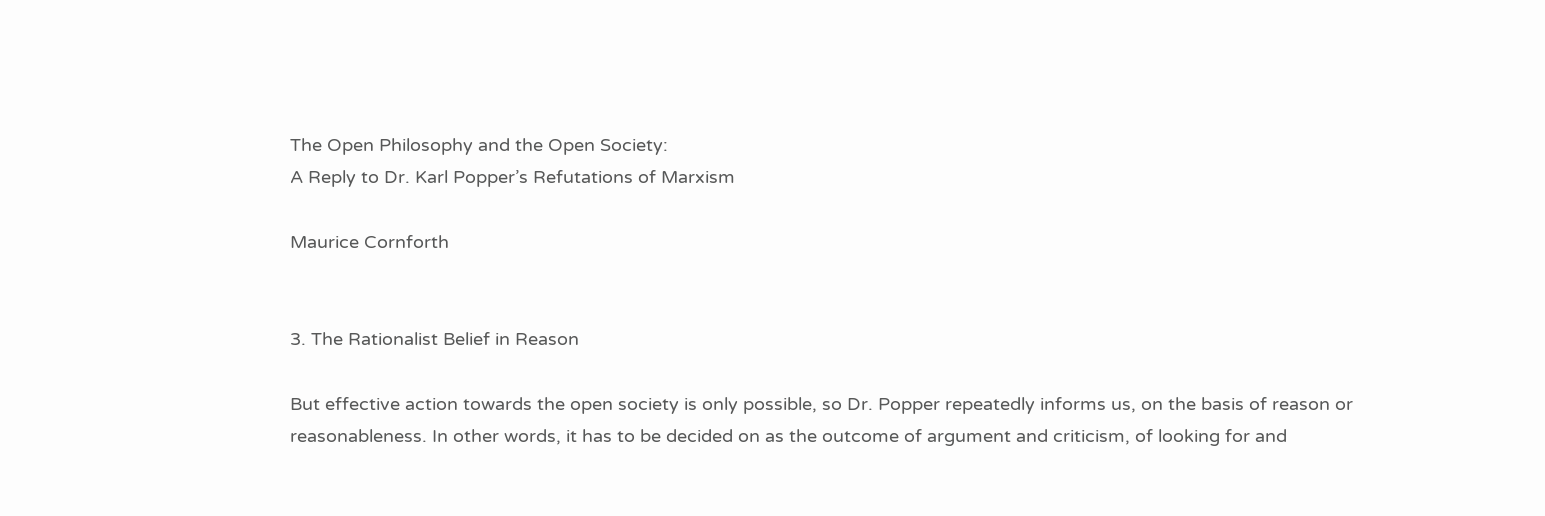The Open Philosophy and the Open Society:
A Reply to Dr. Karl Popper’s Refutations of Marxism

Maurice Cornforth


3. The Rationalist Belief in Reason

But effective action towards the open society is only possible, so Dr. Popper repeatedly informs us, on the basis of reason or reasonableness. In other words, it has to be decided on as the outcome of argument and criticism, of looking for and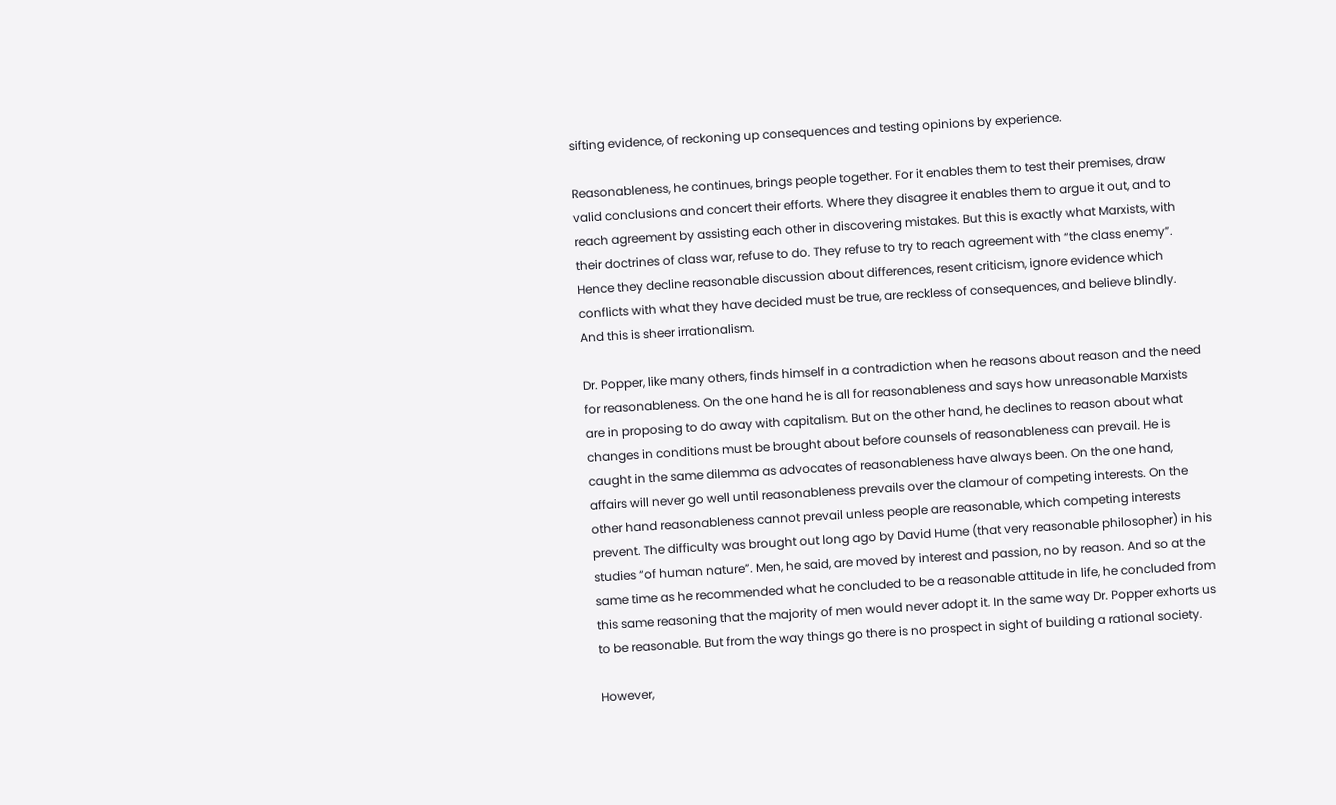sifting evidence, of reckoning up consequences and testing opinions by experience.

Reasonableness, he continues, brings people together. For it enables them to test their premises, draw valid conclusions and concert their efforts. Where they disagree it enables them to argue it out, and to reach agreement by assisting each other in discovering mistakes. But this is exactly what Marxists, with their doctrines of class war, refuse to do. They refuse to try to reach agreement with “the class enemy”. Hence they decline reasonable discussion about differences, resent criticism, ignore evidence which conflicts with what they have decided must be true, are reckless of consequences, and believe blindly. And this is sheer irrationalism.

Dr. Popper, like many others, finds himself in a contradiction when he reasons about reason and the need for reasonableness. On the one hand he is all for reasonableness and says how unreasonable Marxists are in proposing to do away with capitalism. But on the other hand, he declines to reason about what changes in conditions must be brought about before counsels of reasonableness can prevail. He is caught in the same dilemma as advocates of reasonableness have always been. On the one hand, affairs will never go well until reasonableness prevails over the clamour of competing interests. On the other hand reasonableness cannot prevail unless people are reasonable, which competing interests prevent. The difficulty was brought out long ago by David Hume (that very reasonable philosopher) in his studies “of human nature”. Men, he said, are moved by interest and passion, no by reason. And so at the same time as he recommended what he concluded to be a reasonable attitude in life, he concluded from this same reasoning that the majority of men would never adopt it. In the same way Dr. Popper exhorts us to be reasonable. But from the way things go there is no prospect in sight of building a rational society.

However,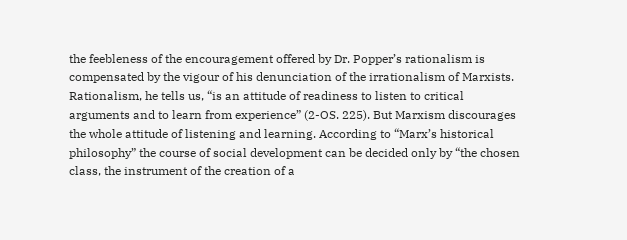the feebleness of the encouragement offered by Dr. Popper’s rationalism is compensated by the vigour of his denunciation of the irrationalism of Marxists. Rationalism, he tells us, “is an attitude of readiness to listen to critical arguments and to learn from experience” (2-OS. 225). But Marxism discourages the whole attitude of listening and learning. According to “Marx’s historical philosophy” the course of social development can be decided only by “the chosen class, the instrument of the creation of a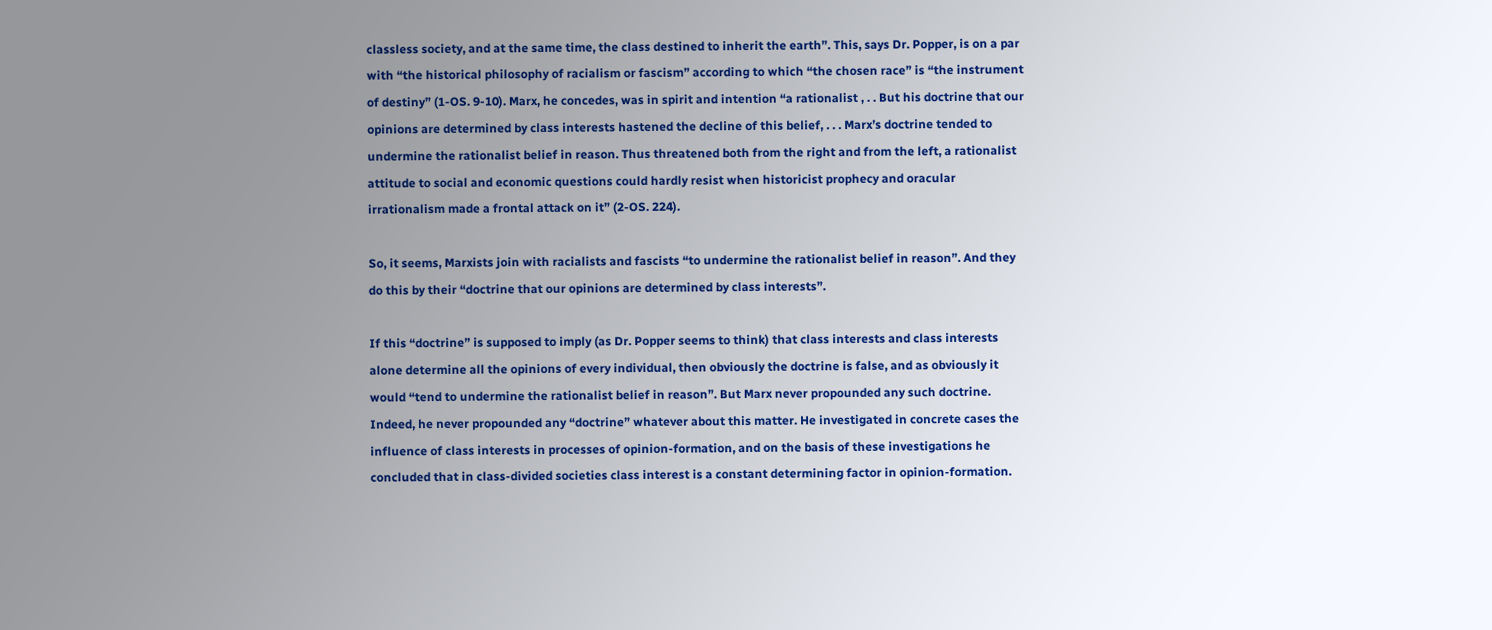classless society, and at the same time, the class destined to inherit the earth”. This, says Dr. Popper, is on a par with “the historical philosophy of racialism or fascism” according to which “the chosen race” is “the instrument of destiny” (1-OS. 9-10). Marx, he concedes, was in spirit and intention “a rationalist , . . But his doctrine that our opinions are determined by class interests hastened the decline of this belief, . . . Marx’s doctrine tended to undermine the rationalist belief in reason. Thus threatened both from the right and from the left, a rationalist attitude to social and economic questions could hardly resist when historicist prophecy and oracular irrationalism made a frontal attack on it” (2-OS. 224).

So, it seems, Marxists join with racialists and fascists “to undermine the rationalist belief in reason”. And they do this by their “doctrine that our opinions are determined by class interests”.

If this “doctrine” is supposed to imply (as Dr. Popper seems to think) that class interests and class interests alone determine all the opinions of every individual, then obviously the doctrine is false, and as obviously it would “tend to undermine the rationalist belief in reason”. But Marx never propounded any such doctrine. Indeed, he never propounded any “doctrine” whatever about this matter. He investigated in concrete cases the influence of class interests in processes of opinion-formation, and on the basis of these investigations he concluded that in class-divided societies class interest is a constant determining factor in opinion-formation.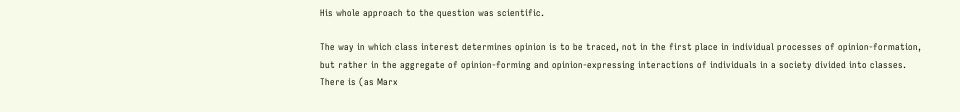His whole approach to the question was scientific.

The way in which class interest determines opinion is to be traced, not in the first place in individual processes of opinion-formation, but rather in the aggregate of opinion-forming and opinion-expressing interactions of individuals in a society divided into classes. There is (as Marx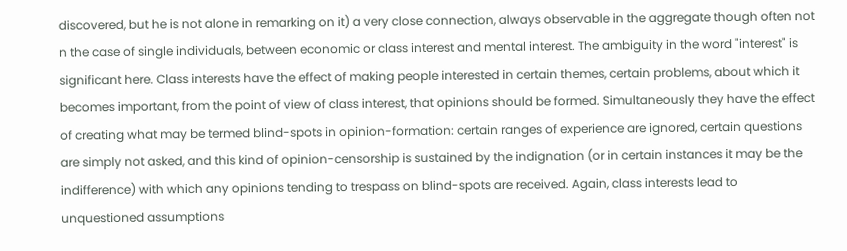discovered, but he is not alone in remarking on it) a very close connection, always observable in the aggregate though often not  n the case of single individuals, between economic or class interest and mental interest. The ambiguity in the word "interest" is significant here. Class interests have the effect of making people interested in certain themes, certain problems, about which it becomes important, from the point of view of class interest, that opinions should be formed. Simultaneously they have the effect of creating what may be termed blind-spots in opinion-formation: certain ranges of experience are ignored, certain questions are simply not asked, and this kind of opinion-censorship is sustained by the indignation (or in certain instances it may be the indifference) with which any opinions tending to trespass on blind-spots are received. Again, class interests lead to unquestioned assumptions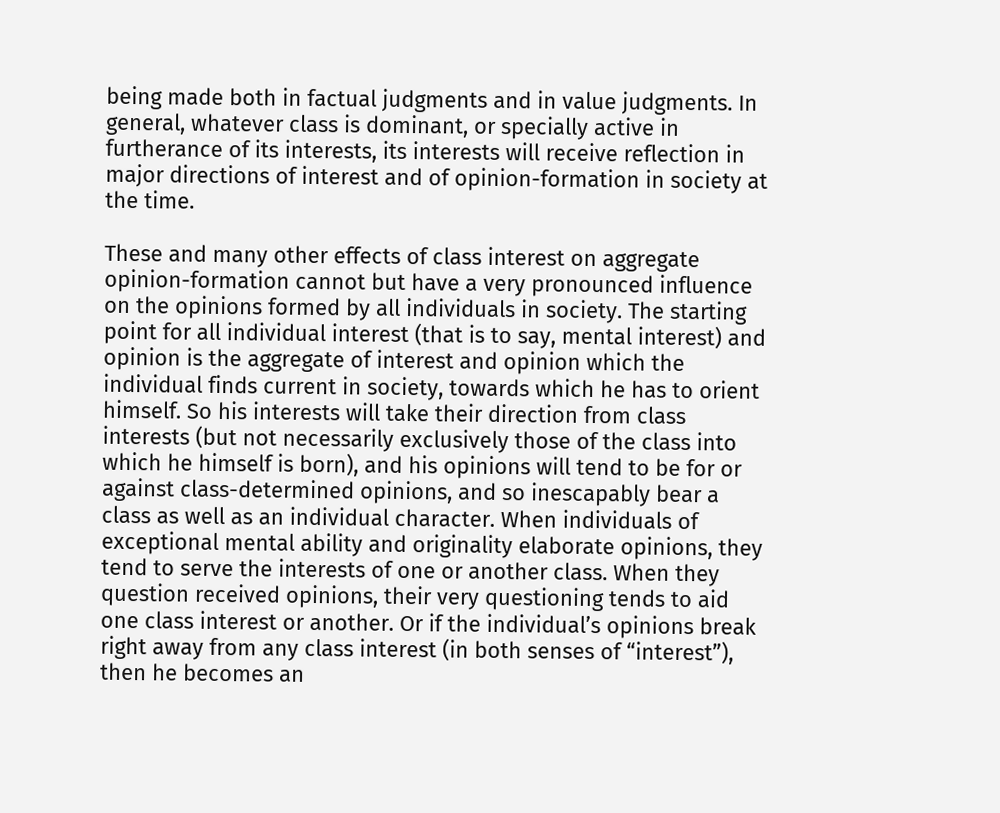being made both in factual judgments and in value judgments. In general, whatever class is dominant, or specially active in furtherance of its interests, its interests will receive reflection in major directions of interest and of opinion-formation in society at the time.

These and many other effects of class interest on aggregate opinion-formation cannot but have a very pronounced influence on the opinions formed by all individuals in society. The starting point for all individual interest (that is to say, mental interest) and opinion is the aggregate of interest and opinion which the individual finds current in society, towards which he has to orient himself. So his interests will take their direction from class interests (but not necessarily exclusively those of the class into which he himself is born), and his opinions will tend to be for or against class-determined opinions, and so inescapably bear a class as well as an individual character. When individuals of exceptional mental ability and originality elaborate opinions, they tend to serve the interests of one or another class. When they question received opinions, their very questioning tends to aid one class interest or another. Or if the individual’s opinions break right away from any class interest (in both senses of “interest”), then he becomes an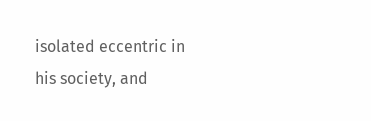isolated eccentric in his society, and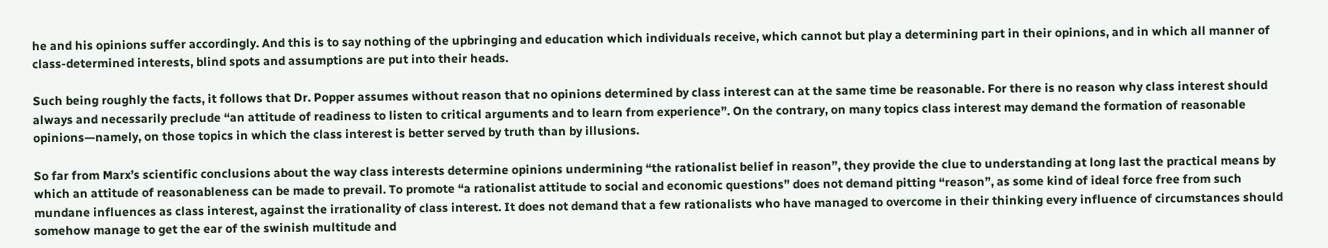he and his opinions suffer accordingly. And this is to say nothing of the upbringing and education which individuals receive, which cannot but play a determining part in their opinions, and in which all manner of class-determined interests, blind spots and assumptions are put into their heads.

Such being roughly the facts, it follows that Dr. Popper assumes without reason that no opinions determined by class interest can at the same time be reasonable. For there is no reason why class interest should always and necessarily preclude “an attitude of readiness to listen to critical arguments and to learn from experience”. On the contrary, on many topics class interest may demand the formation of reasonable opinions—namely, on those topics in which the class interest is better served by truth than by illusions.

So far from Marx’s scientific conclusions about the way class interests determine opinions undermining “the rationalist belief in reason”, they provide the clue to understanding at long last the practical means by which an attitude of reasonableness can be made to prevail. To promote “a rationalist attitude to social and economic questions” does not demand pitting “reason”, as some kind of ideal force free from such mundane influences as class interest, against the irrationality of class interest. It does not demand that a few rationalists who have managed to overcome in their thinking every influence of circumstances should somehow manage to get the ear of the swinish multitude and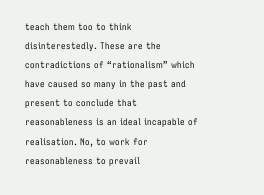teach them too to think disinterestedly. These are the contradictions of “rationalism” which have caused so many in the past and present to conclude that reasonableness is an ideal incapable of realisation. No, to work for reasonableness to prevail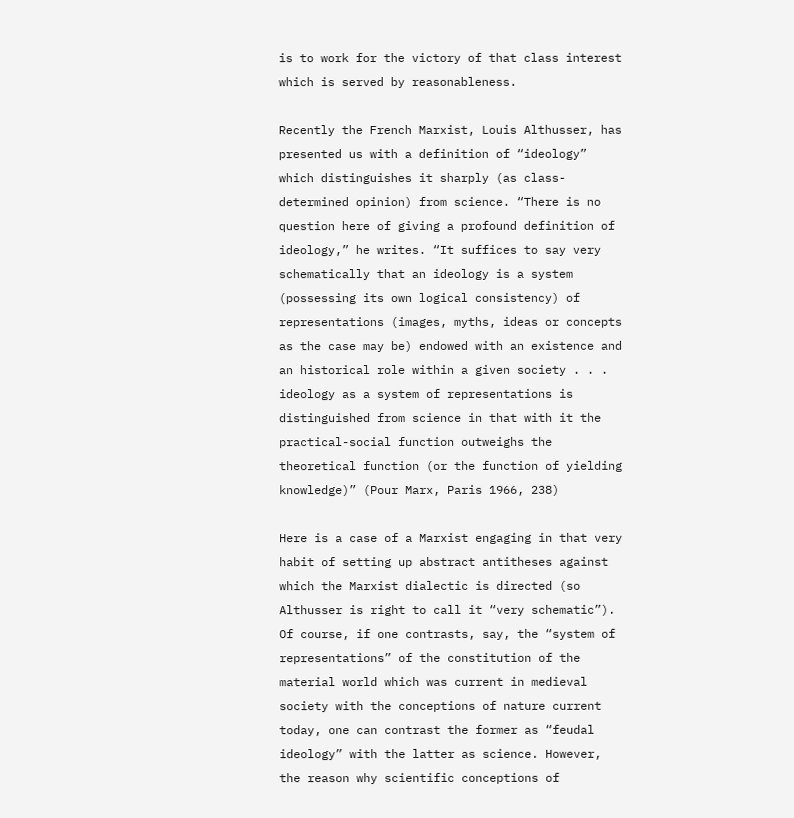is to work for the victory of that class interest which is served by reasonableness.

Recently the French Marxist, Louis Althusser, has presented us with a definition of “ideology” which distinguishes it sharply (as class-determined opinion) from science. “There is no question here of giving a profound definition of ideology,” he writes. “It suffices to say very schematically that an ideology is a system (possessing its own logical consistency) of representations (images, myths, ideas or concepts as the case may be) endowed with an existence and an historical role within a given society . . . ideology as a system of representations is distinguished from science in that with it the practical-social function outweighs the theoretical function (or the function of yielding knowledge)” (Pour Marx, Paris 1966, 238)

Here is a case of a Marxist engaging in that very habit of setting up abstract antitheses against which the Marxist dialectic is directed (so Althusser is right to call it “very schematic”). Of course, if one contrasts, say, the “system of representations” of the constitution of the material world which was current in medieval society with the conceptions of nature current today, one can contrast the former as “feudal ideology” with the latter as science. However, the reason why scientific conceptions of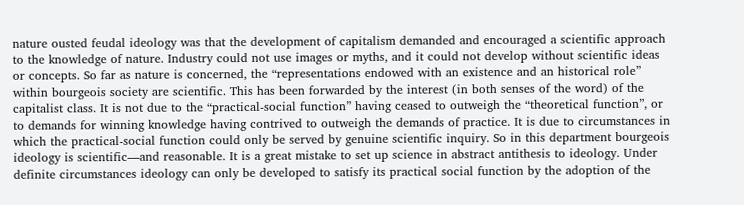nature ousted feudal ideology was that the development of capitalism demanded and encouraged a scientific approach to the knowledge of nature. Industry could not use images or myths, and it could not develop without scientific ideas or concepts. So far as nature is concerned, the “representations endowed with an existence and an historical role” within bourgeois society are scientific. This has been forwarded by the interest (in both senses of the word) of the capitalist class. It is not due to the “practical-social function” having ceased to outweigh the “theoretical function”, or to demands for winning knowledge having contrived to outweigh the demands of practice. It is due to circumstances in which the practical-social function could only be served by genuine scientific inquiry. So in this department bourgeois ideology is scientific—and reasonable. It is a great mistake to set up science in abstract antithesis to ideology. Under definite circumstances ideology can only be developed to satisfy its practical social function by the adoption of the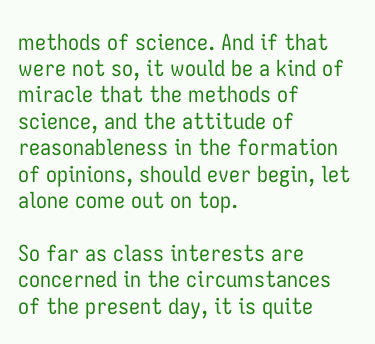methods of science. And if that were not so, it would be a kind of miracle that the methods of science, and the attitude of reasonableness in the formation of opinions, should ever begin, let alone come out on top.

So far as class interests are concerned in the circumstances of the present day, it is quite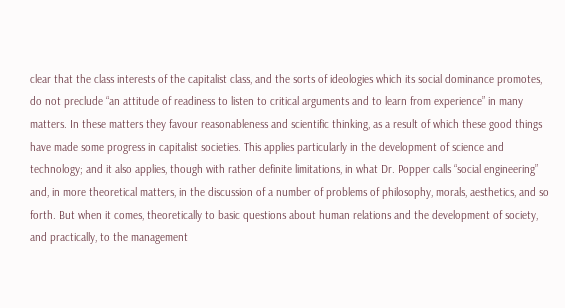clear that the class interests of the capitalist class, and the sorts of ideologies which its social dominance promotes, do not preclude “an attitude of readiness to listen to critical arguments and to learn from experience” in many matters. In these matters they favour reasonableness and scientific thinking, as a result of which these good things have made some progress in capitalist societies. This applies particularly in the development of science and technology; and it also applies, though with rather definite limitations, in what Dr. Popper calls “social engineering” and, in more theoretical matters, in the discussion of a number of problems of philosophy, morals, aesthetics, and so forth. But when it comes, theoretically to basic questions about human relations and the development of society, and practically, to the management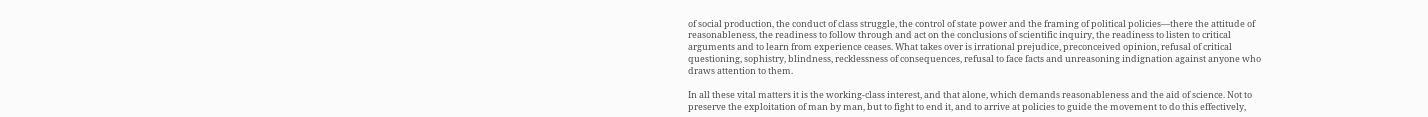of social production, the conduct of class struggle, the control of state power and the framing of political policies—there the attitude of reasonableness, the readiness to follow through and act on the conclusions of scientific inquiry, the readiness to listen to critical arguments and to learn from experience ceases. What takes over is irrational prejudice, preconceived opinion, refusal of critical questioning, sophistry, blindness, recklessness of consequences, refusal to face facts and unreasoning indignation against anyone who draws attention to them.

In all these vital matters it is the working-class interest, and that alone, which demands reasonableness and the aid of science. Not to preserve the exploitation of man by man, but to fight to end it, and to arrive at policies to guide the movement to do this effectively,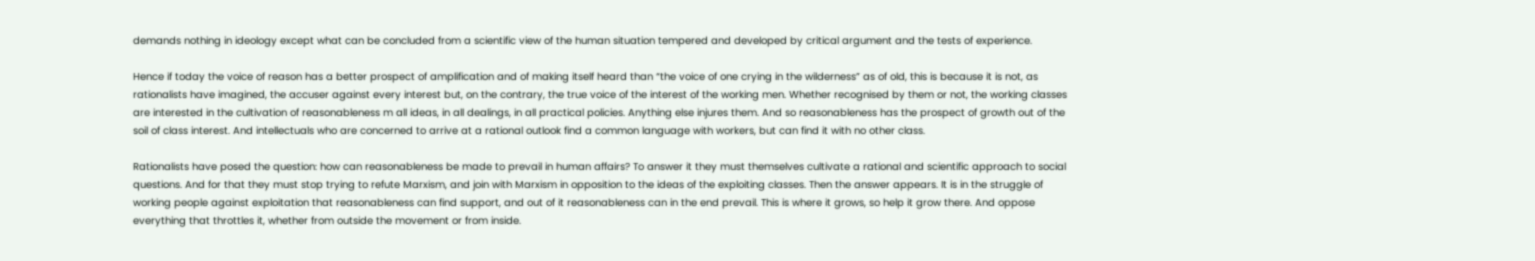demands nothing in ideology except what can be concluded from a scientific view of the human situation tempered and developed by critical argument and the tests of experience.

Hence if today the voice of reason has a better prospect of amplification and of making itself heard than “the voice of one crying in the wilderness” as of old, this is because it is not, as rationalists have imagined, the accuser against every interest but, on the contrary, the true voice of the interest of the working men. Whether recognised by them or not, the working classes are interested in the cultivation of reasonableness m all ideas, in all dealings, in all practical policies. Anything else injures them. And so reasonableness has the prospect of growth out of the soil of class interest. And intellectuals who are concerned to arrive at a rational outlook find a common language with workers, but can find it with no other class.

Rationalists have posed the question: how can reasonableness be made to prevail in human affairs? To answer it they must themselves cultivate a rational and scientific approach to social questions. And for that they must stop trying to refute Marxism, and join with Marxism in opposition to the ideas of the exploiting classes. Then the answer appears. It is in the struggle of working people against exploitation that reasonableness can find support, and out of it reasonableness can in the end prevail. This is where it grows, so help it grow there. And oppose everything that throttles it, whether from outside the movement or from inside.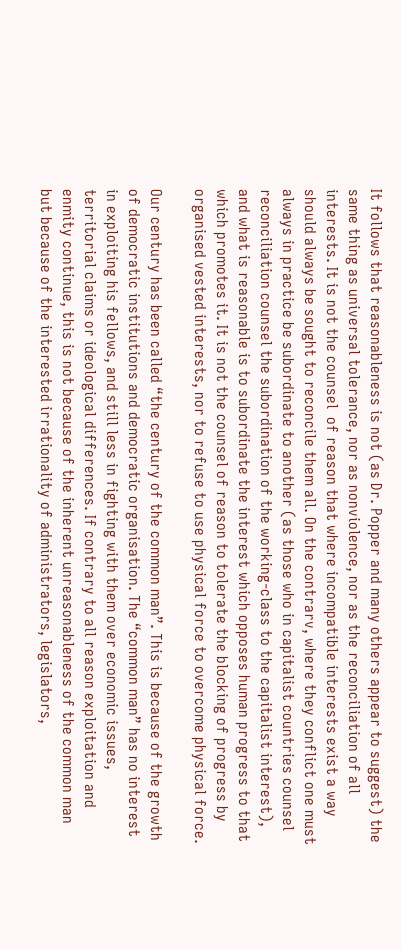It follows that reasonableness is not (as Dr. Popper and many others appear to suggest) the same thing as universal tolerance, nor as nonviolence, nor as the reconciliation of all interests. It is not the counsel  of reason that where incompatible interests exist a way should always be sought to reconcile them all. On the contrarv, where they conflict one must always in practice be subordinate to another (as those who in capitalist countries counsel reconciliation counsel the subordination of the working-class to the capitalist interest), and what is reasonable is to subordinate the interest which opposes human progress to that which promotes it. It is not the counsel of reason to tolerate the blocking of progress by organised vested interests, nor to refuse to use physical force to overcome physical force.

Our century has been called “the century of the common man”. This is because of the growth of democratic institutions and democratic organisation. The “common man” has no interest in exploiting his fellows, and still less in fighting with them over economic issues, territorial claims or ideological differences. If contrary to all reason exploitation and enmity continue, this is not because of the inherent unreasonableness of the common man but because of the interested irrationality of administrators, legislators,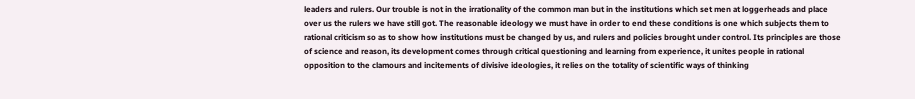leaders and rulers. Our trouble is not in the irrationality of the common man but in the institutions which set men at loggerheads and place over us the rulers we have still got. The reasonable ideology we must have in order to end these conditions is one which subjects them to rational criticism so as to show how institutions must be changed by us, and rulers and policies brought under control. Its principles are those of science and reason, its development comes through critical questioning and learning from experience, it unites people in rational opposition to the clamours and incitements of divisive ideologies, it relies on the totality of scientific ways of thinking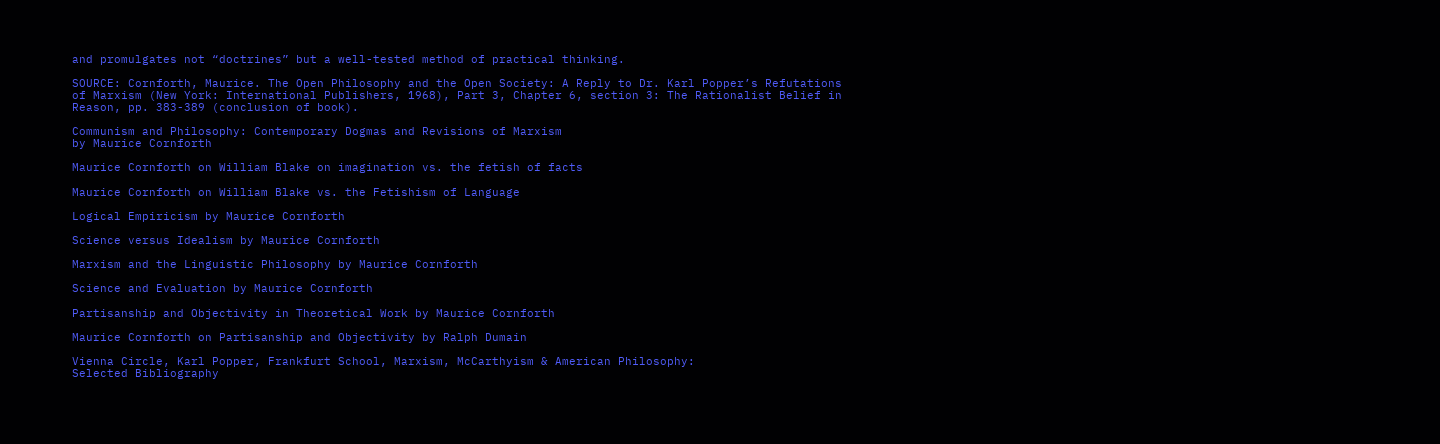and promulgates not “doctrines” but a well-tested method of practical thinking.

SOURCE: Cornforth, Maurice. The Open Philosophy and the Open Society: A Reply to Dr. Karl Popper’s Refutations of Marxism (New York: International Publishers, 1968), Part 3, Chapter 6, section 3: The Rationalist Belief in Reason, pp. 383-389 (conclusion of book).

Communism and Philosophy: Contemporary Dogmas and Revisions of Marxism
by Maurice Cornforth

Maurice Cornforth on William Blake on imagination vs. the fetish of facts

Maurice Cornforth on William Blake vs. the Fetishism of Language

Logical Empiricism by Maurice Cornforth

Science versus Idealism by Maurice Cornforth

Marxism and the Linguistic Philosophy by Maurice Cornforth

Science and Evaluation by Maurice Cornforth

Partisanship and Objectivity in Theoretical Work by Maurice Cornforth

Maurice Cornforth on Partisanship and Objectivity by Ralph Dumain

Vienna Circle, Karl Popper, Frankfurt School, Marxism, McCarthyism & American Philosophy:
Selected Bibliography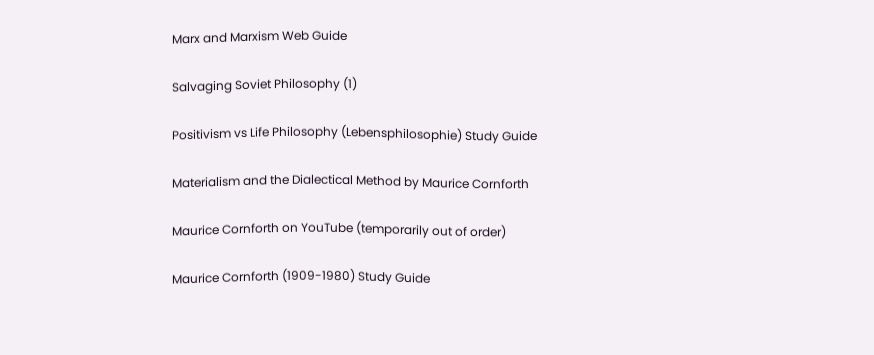Marx and Marxism Web Guide

Salvaging Soviet Philosophy (1)

Positivism vs Life Philosophy (Lebensphilosophie) Study Guide

Materialism and the Dialectical Method by Maurice Cornforth

Maurice Cornforth on YouTube (temporarily out of order)

Maurice Cornforth (1909-1980) Study Guide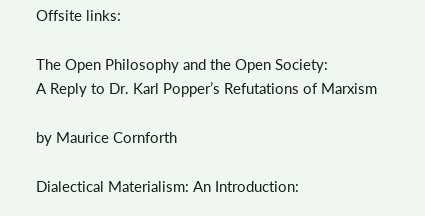Offsite links:

The Open Philosophy and the Open Society:
A Reply to Dr. Karl Popper’s Refutations of Marxism

by Maurice Cornforth

Dialectical Materialism: An Introduction: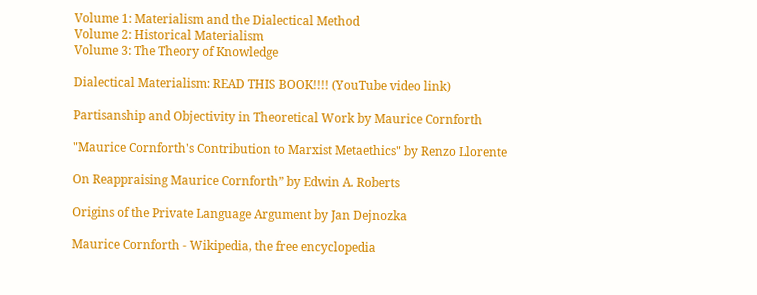Volume 1: Materialism and the Dialectical Method
Volume 2: Historical Materialism
Volume 3: The Theory of Knowledge

Dialectical Materialism: READ THIS BOOK!!!! (YouTube video link)

Partisanship and Objectivity in Theoretical Work by Maurice Cornforth

"Maurice Cornforth's Contribution to Marxist Metaethics" by Renzo Llorente

On Reappraising Maurice Cornforth” by Edwin A. Roberts

Origins of the Private Language Argument by Jan Dejnozka

Maurice Cornforth - Wikipedia, the free encyclopedia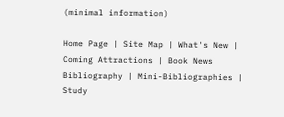(minimal information)

Home Page | Site Map | What's New | Coming Attractions | Book News
Bibliography | Mini-Bibliographies | Study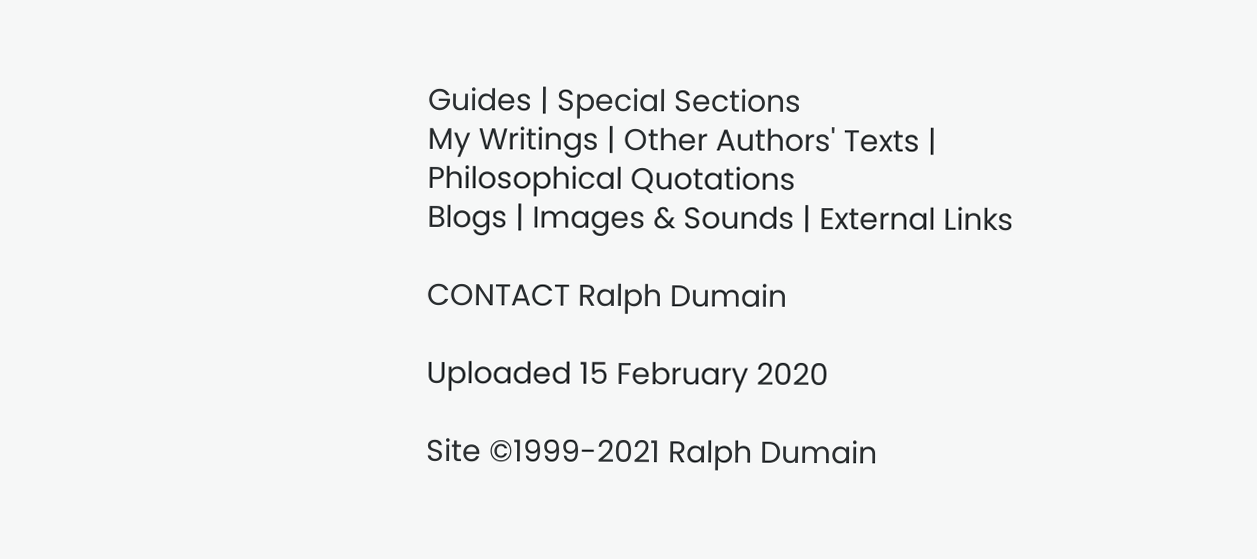Guides | Special Sections
My Writings | Other Authors' Texts | Philosophical Quotations
Blogs | Images & Sounds | External Links

CONTACT Ralph Dumain

Uploaded 15 February 2020

Site ©1999-2021 Ralph Dumain